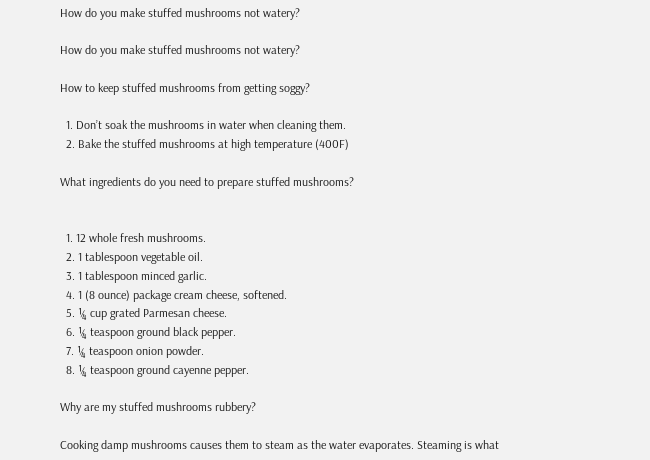How do you make stuffed mushrooms not watery?

How do you make stuffed mushrooms not watery?

How to keep stuffed mushrooms from getting soggy?

  1. Don’t soak the mushrooms in water when cleaning them.
  2. Bake the stuffed mushrooms at high temperature (400F)

What ingredients do you need to prepare stuffed mushrooms?


  1. 12 whole fresh mushrooms.
  2. 1 tablespoon vegetable oil.
  3. 1 tablespoon minced garlic.
  4. 1 (8 ounce) package cream cheese, softened.
  5. ¼ cup grated Parmesan cheese.
  6. ¼ teaspoon ground black pepper.
  7. ¼ teaspoon onion powder.
  8. ¼ teaspoon ground cayenne pepper.

Why are my stuffed mushrooms rubbery?

Cooking damp mushrooms causes them to steam as the water evaporates. Steaming is what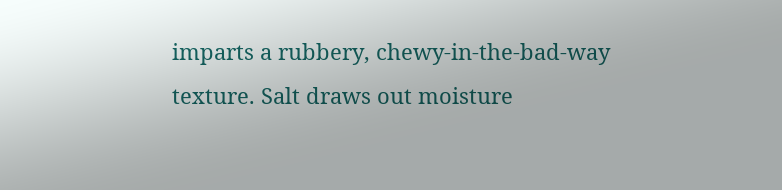imparts a rubbery, chewy-in-the-bad-way texture. Salt draws out moisture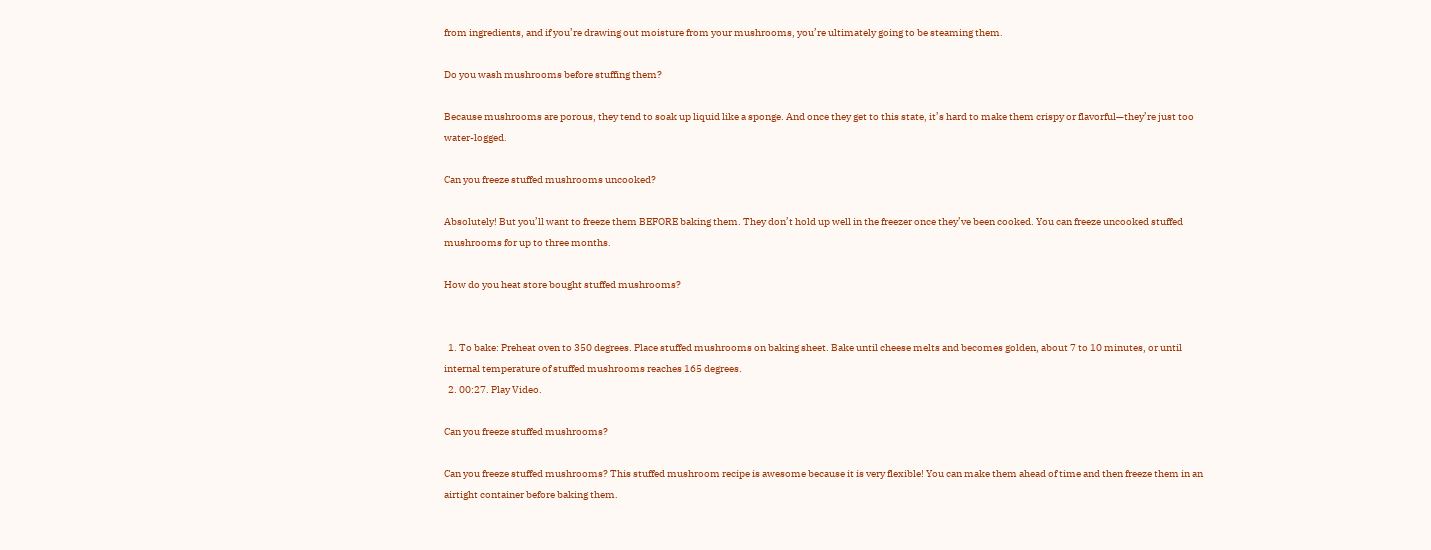from ingredients, and if you’re drawing out moisture from your mushrooms, you’re ultimately going to be steaming them.

Do you wash mushrooms before stuffing them?

Because mushrooms are porous, they tend to soak up liquid like a sponge. And once they get to this state, it’s hard to make them crispy or flavorful—they’re just too water-logged.

Can you freeze stuffed mushrooms uncooked?

Absolutely! But you’ll want to freeze them BEFORE baking them. They don’t hold up well in the freezer once they’ve been cooked. You can freeze uncooked stuffed mushrooms for up to three months.

How do you heat store bought stuffed mushrooms?


  1. To bake: Preheat oven to 350 degrees. Place stuffed mushrooms on baking sheet. Bake until cheese melts and becomes golden, about 7 to 10 minutes, or until internal temperature of stuffed mushrooms reaches 165 degrees.
  2. 00:27. Play Video.

Can you freeze stuffed mushrooms?

Can you freeze stuffed mushrooms? This stuffed mushroom recipe is awesome because it is very flexible! You can make them ahead of time and then freeze them in an airtight container before baking them.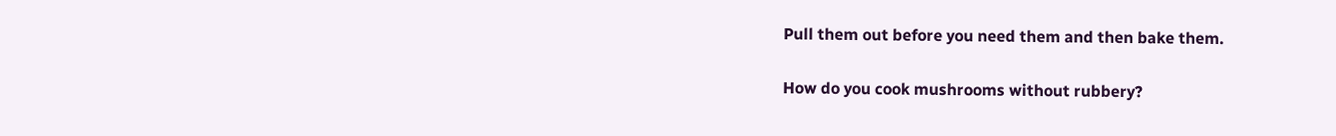Pull them out before you need them and then bake them.

How do you cook mushrooms without rubbery?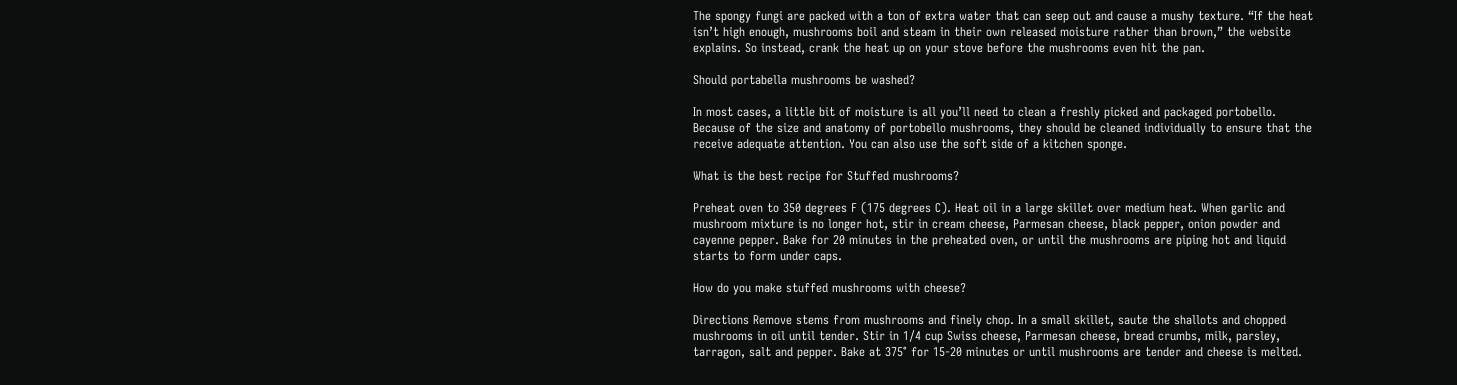The spongy fungi are packed with a ton of extra water that can seep out and cause a mushy texture. “If the heat isn’t high enough, mushrooms boil and steam in their own released moisture rather than brown,” the website explains. So instead, crank the heat up on your stove before the mushrooms even hit the pan.

Should portabella mushrooms be washed?

In most cases, a little bit of moisture is all you’ll need to clean a freshly picked and packaged portobello. Because of the size and anatomy of portobello mushrooms, they should be cleaned individually to ensure that the receive adequate attention. You can also use the soft side of a kitchen sponge.

What is the best recipe for Stuffed mushrooms?

Preheat oven to 350 degrees F (175 degrees C). Heat oil in a large skillet over medium heat. When garlic and mushroom mixture is no longer hot, stir in cream cheese, Parmesan cheese, black pepper, onion powder and cayenne pepper. Bake for 20 minutes in the preheated oven, or until the mushrooms are piping hot and liquid starts to form under caps.

How do you make stuffed mushrooms with cheese?

Directions Remove stems from mushrooms and finely chop. In a small skillet, saute the shallots and chopped mushrooms in oil until tender. Stir in 1/4 cup Swiss cheese, Parmesan cheese, bread crumbs, milk, parsley, tarragon, salt and pepper. Bake at 375° for 15-20 minutes or until mushrooms are tender and cheese is melted.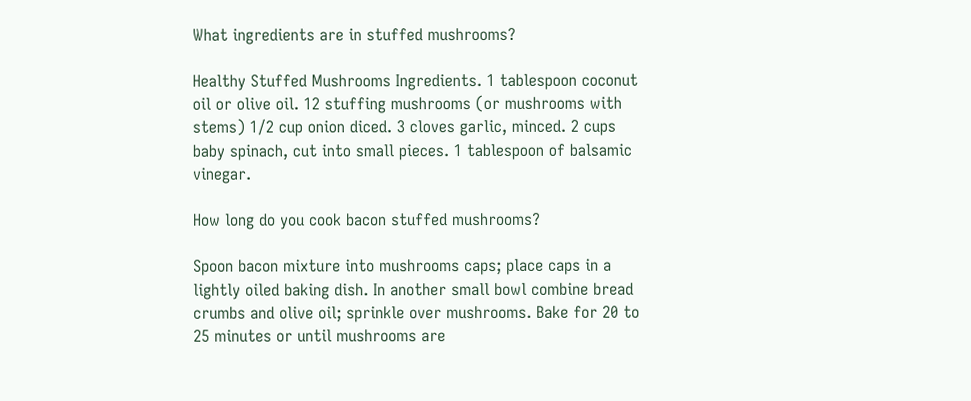What ingredients are in stuffed mushrooms?

Healthy Stuffed Mushrooms Ingredients. 1 tablespoon coconut oil or olive oil. 12 stuffing mushrooms (or mushrooms with stems) 1/2 cup onion diced. 3 cloves garlic, minced. 2 cups baby spinach, cut into small pieces. 1 tablespoon of balsamic vinegar.

How long do you cook bacon stuffed mushrooms?

Spoon bacon mixture into mushrooms caps; place caps in a lightly oiled baking dish. In another small bowl combine bread crumbs and olive oil; sprinkle over mushrooms. Bake for 20 to 25 minutes or until mushrooms are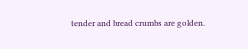tender and bread crumbs are golden.